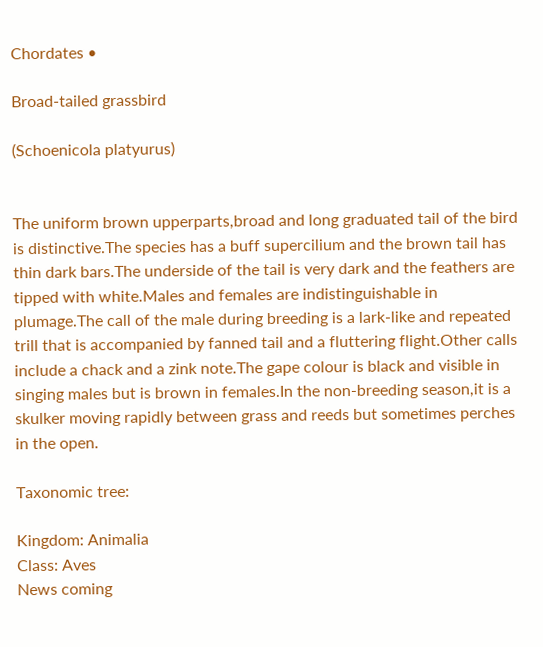Chordates •

Broad-tailed grassbird

(Schoenicola platyurus)


The uniform brown upperparts,broad and long graduated tail of the bird is distinctive.The species has a buff supercilium and the brown tail has thin dark bars.The underside of the tail is very dark and the feathers are tipped with white.Males and females are indistinguishable in plumage.The call of the male during breeding is a lark-like and repeated trill that is accompanied by fanned tail and a fluttering flight.Other calls include a chack and a zink note.The gape colour is black and visible in singing males but is brown in females.In the non-breeding season,it is a skulker moving rapidly between grass and reeds but sometimes perches in the open.

Taxonomic tree:

Kingdom: Animalia
Class: Aves
News coming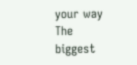your way
The biggest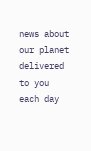news about our planet delivered to you each day